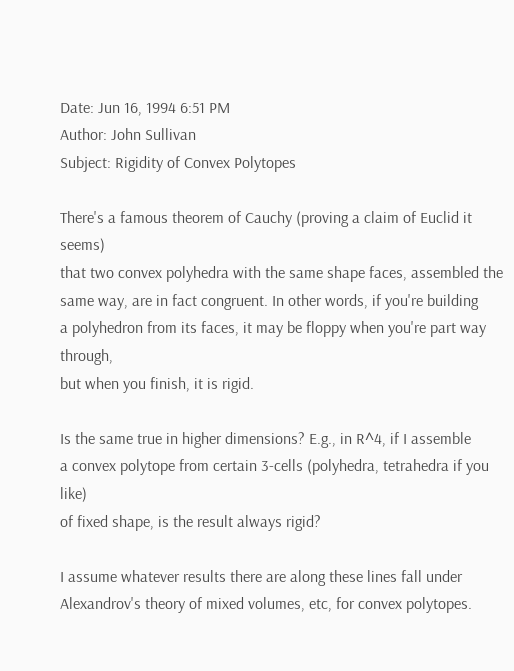Date: Jun 16, 1994 6:51 PM
Author: John Sullivan
Subject: Rigidity of Convex Polytopes

There's a famous theorem of Cauchy (proving a claim of Euclid it seems)
that two convex polyhedra with the same shape faces, assembled the
same way, are in fact congruent. In other words, if you're building
a polyhedron from its faces, it may be floppy when you're part way through,
but when you finish, it is rigid.

Is the same true in higher dimensions? E.g., in R^4, if I assemble
a convex polytope from certain 3-cells (polyhedra, tetrahedra if you like)
of fixed shape, is the result always rigid?

I assume whatever results there are along these lines fall under
Alexandrov's theory of mixed volumes, etc, for convex polytopes.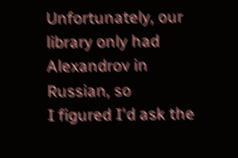Unfortunately, our library only had Alexandrov in Russian, so
I figured I'd ask the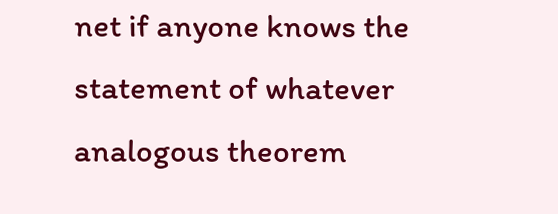net if anyone knows the statement of whatever
analogous theorem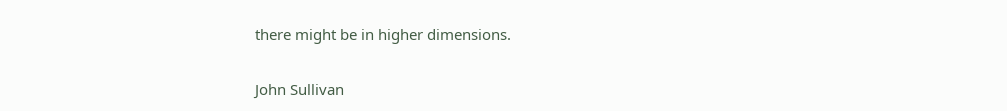there might be in higher dimensions.

John Sullivan